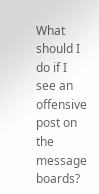What should I do if I see an offensive post on the message boards?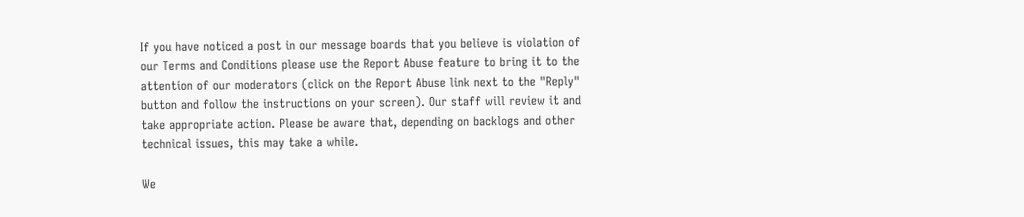If you have noticed a post in our message boards that you believe is violation of our Terms and Conditions please use the Report Abuse feature to bring it to the attention of our moderators (click on the Report Abuse link next to the "Reply" button and follow the instructions on your screen). Our staff will review it and take appropriate action. Please be aware that, depending on backlogs and other technical issues, this may take a while.

We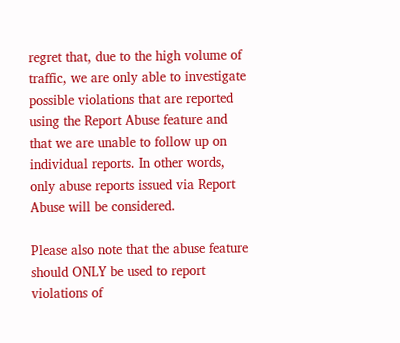regret that, due to the high volume of traffic, we are only able to investigate possible violations that are reported using the Report Abuse feature and that we are unable to follow up on individual reports. In other words, only abuse reports issued via Report Abuse will be considered.

Please also note that the abuse feature should ONLY be used to report violations of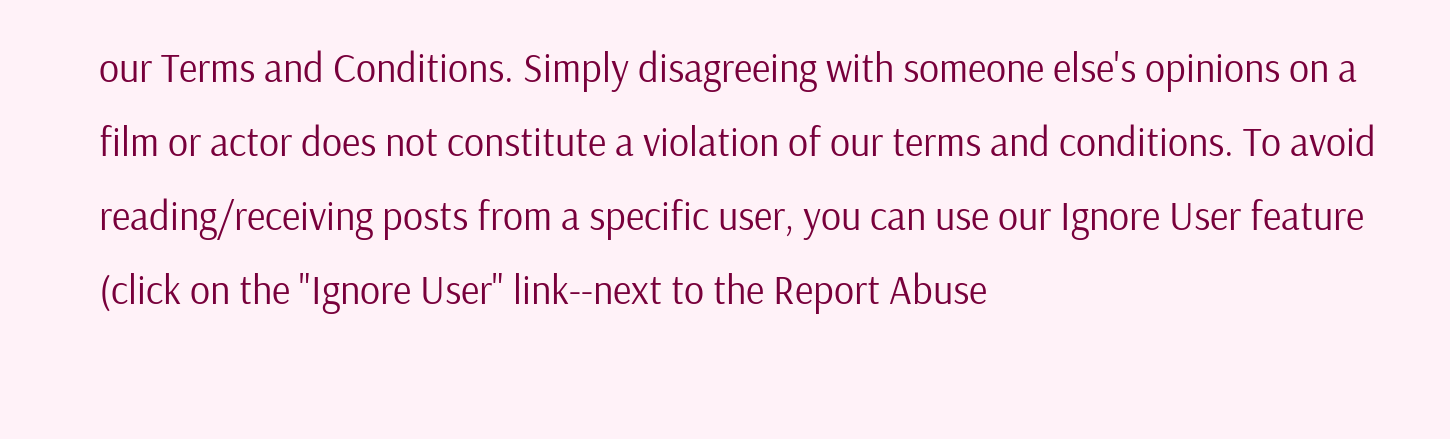our Terms and Conditions. Simply disagreeing with someone else's opinions on a film or actor does not constitute a violation of our terms and conditions. To avoid reading/receiving posts from a specific user, you can use our Ignore User feature (click on the "Ignore User" link--next to the Report Abuse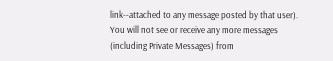link--attached to any message posted by that user). You will not see or receive any more messages (including Private Messages) from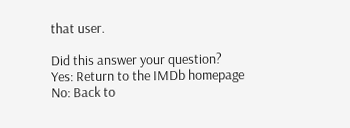that user.

Did this answer your question?
Yes: Return to the IMDb homepage
No: Back to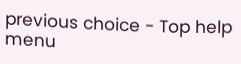previous choice - Top help menu